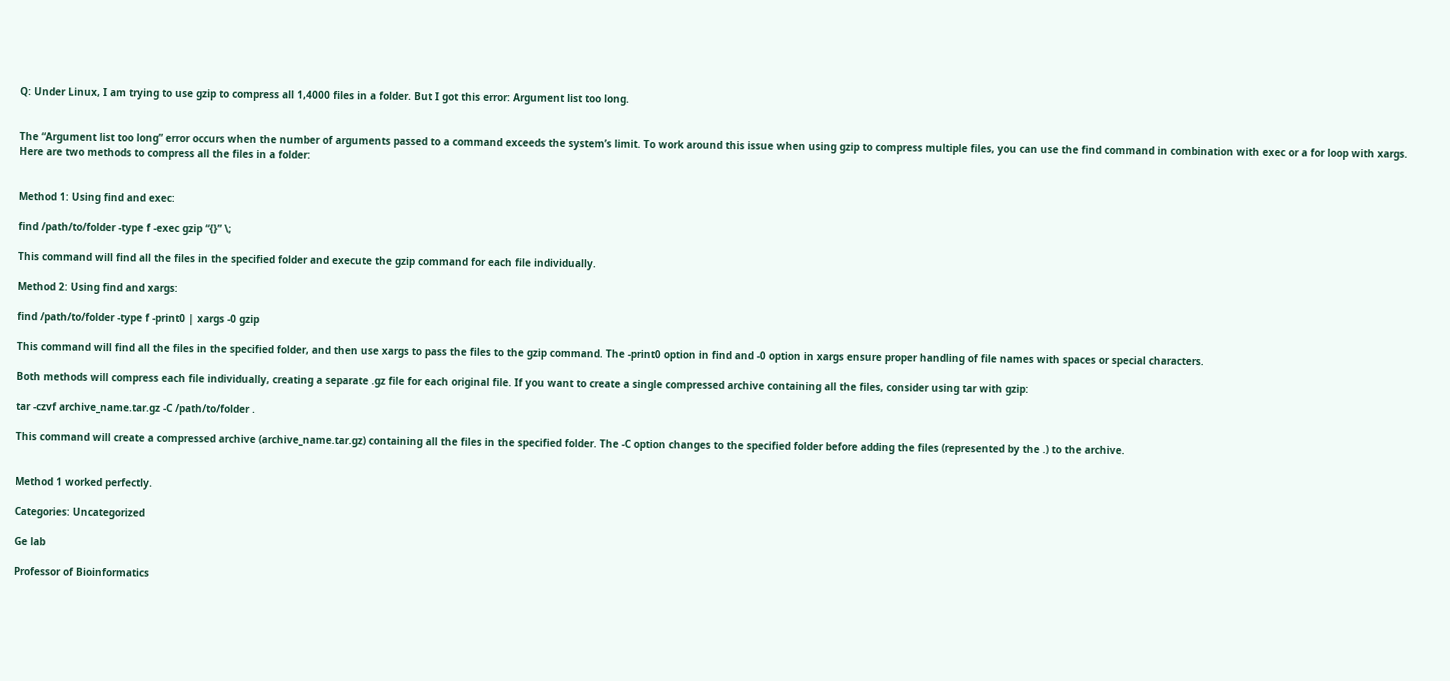Q: Under Linux, I am trying to use gzip to compress all 1,4000 files in a folder. But I got this error: Argument list too long.


The “Argument list too long” error occurs when the number of arguments passed to a command exceeds the system’s limit. To work around this issue when using gzip to compress multiple files, you can use the find command in combination with exec or a for loop with xargs. Here are two methods to compress all the files in a folder:


Method 1: Using find and exec:

find /path/to/folder -type f -exec gzip “{}” \;

This command will find all the files in the specified folder and execute the gzip command for each file individually.

Method 2: Using find and xargs:

find /path/to/folder -type f -print0 | xargs -0 gzip

This command will find all the files in the specified folder, and then use xargs to pass the files to the gzip command. The -print0 option in find and -0 option in xargs ensure proper handling of file names with spaces or special characters.

Both methods will compress each file individually, creating a separate .gz file for each original file. If you want to create a single compressed archive containing all the files, consider using tar with gzip:

tar -czvf archive_name.tar.gz -C /path/to/folder .

This command will create a compressed archive (archive_name.tar.gz) containing all the files in the specified folder. The -C option changes to the specified folder before adding the files (represented by the .) to the archive.


Method 1 worked perfectly.

Categories: Uncategorized

Ge lab

Professor of Bioinformatics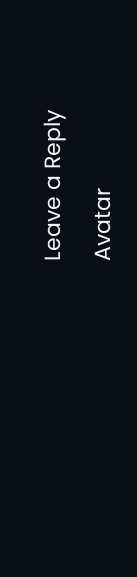Leave a Reply

Avatar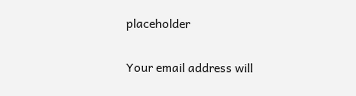placeholder

Your email address will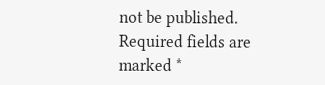not be published. Required fields are marked *